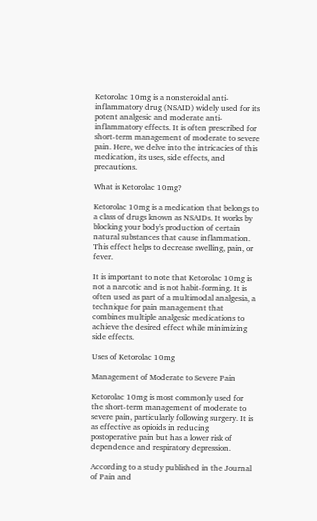Ketorolac 10mg is a nonsteroidal anti-inflammatory drug (NSAID) widely used for its potent analgesic and moderate anti-inflammatory effects. It is often prescribed for short-term management of moderate to severe pain. Here, we delve into the intricacies of this medication, its uses, side effects, and precautions.

What is Ketorolac 10mg?

Ketorolac 10mg is a medication that belongs to a class of drugs known as NSAIDs. It works by blocking your body's production of certain natural substances that cause inflammation. This effect helps to decrease swelling, pain, or fever.

It is important to note that Ketorolac 10mg is not a narcotic and is not habit-forming. It is often used as part of a multimodal analgesia, a technique for pain management that combines multiple analgesic medications to achieve the desired effect while minimizing side effects.

Uses of Ketorolac 10mg

Management of Moderate to Severe Pain

Ketorolac 10mg is most commonly used for the short-term management of moderate to severe pain, particularly following surgery. It is as effective as opioids in reducing postoperative pain but has a lower risk of dependence and respiratory depression.

According to a study published in the Journal of Pain and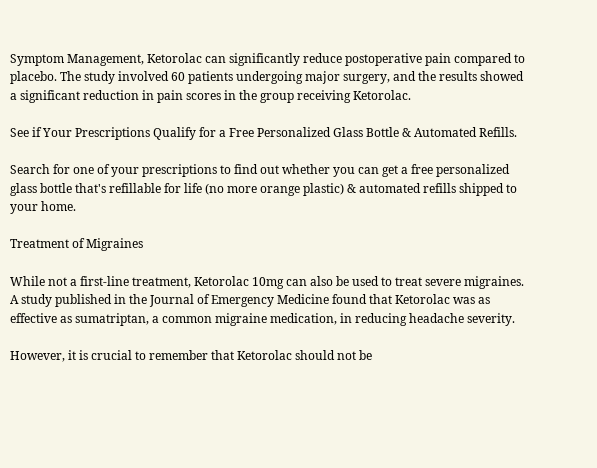Symptom Management, Ketorolac can significantly reduce postoperative pain compared to placebo. The study involved 60 patients undergoing major surgery, and the results showed a significant reduction in pain scores in the group receiving Ketorolac.

See if Your Prescriptions Qualify for a Free Personalized Glass Bottle & Automated Refills.

Search for one of your prescriptions to find out whether you can get a free personalized glass bottle that's refillable for life (no more orange plastic) & automated refills shipped to your home.

Treatment of Migraines

While not a first-line treatment, Ketorolac 10mg can also be used to treat severe migraines. A study published in the Journal of Emergency Medicine found that Ketorolac was as effective as sumatriptan, a common migraine medication, in reducing headache severity.

However, it is crucial to remember that Ketorolac should not be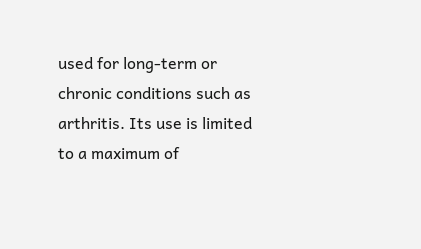used for long-term or chronic conditions such as arthritis. Its use is limited to a maximum of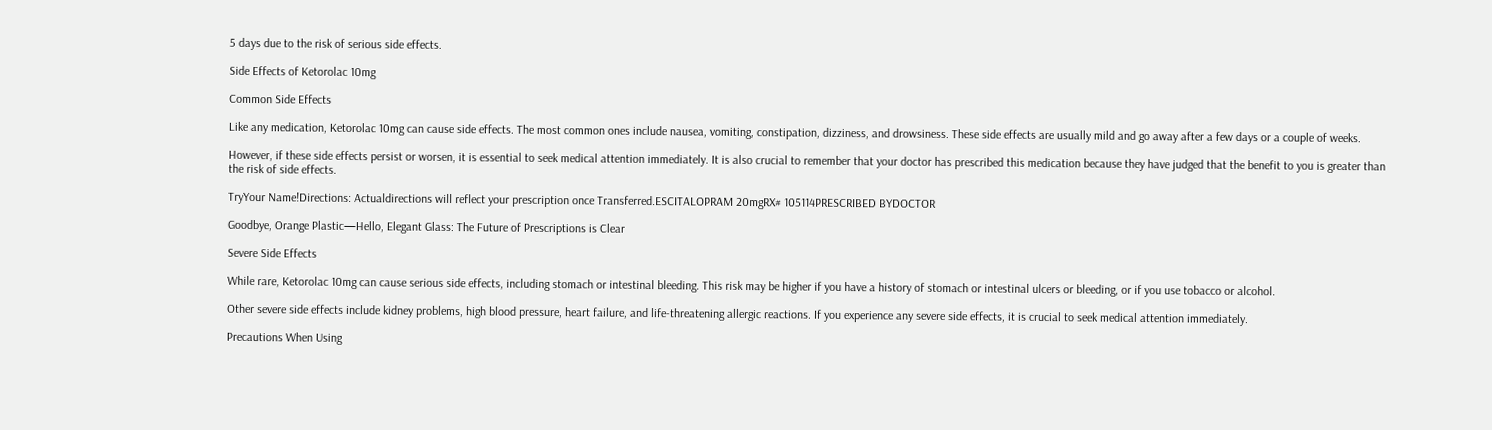5 days due to the risk of serious side effects.

Side Effects of Ketorolac 10mg

Common Side Effects

Like any medication, Ketorolac 10mg can cause side effects. The most common ones include nausea, vomiting, constipation, dizziness, and drowsiness. These side effects are usually mild and go away after a few days or a couple of weeks.

However, if these side effects persist or worsen, it is essential to seek medical attention immediately. It is also crucial to remember that your doctor has prescribed this medication because they have judged that the benefit to you is greater than the risk of side effects.

TryYour Name!Directions: Actualdirections will reflect your prescription once Transferred.ESCITALOPRAM 20mgRX# 105114PRESCRIBED BYDOCTOR

Goodbye, Orange Plastic—Hello, Elegant Glass: The Future of Prescriptions is Clear

Severe Side Effects

While rare, Ketorolac 10mg can cause serious side effects, including stomach or intestinal bleeding. This risk may be higher if you have a history of stomach or intestinal ulcers or bleeding, or if you use tobacco or alcohol.

Other severe side effects include kidney problems, high blood pressure, heart failure, and life-threatening allergic reactions. If you experience any severe side effects, it is crucial to seek medical attention immediately.

Precautions When Using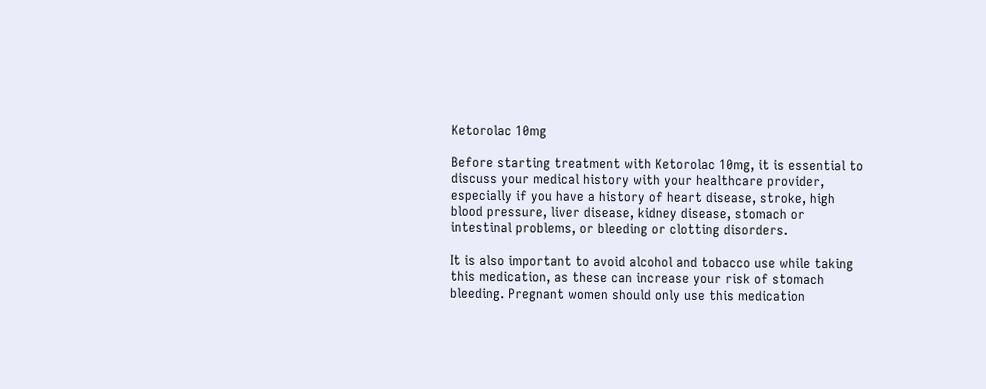Ketorolac 10mg

Before starting treatment with Ketorolac 10mg, it is essential to discuss your medical history with your healthcare provider, especially if you have a history of heart disease, stroke, high blood pressure, liver disease, kidney disease, stomach or intestinal problems, or bleeding or clotting disorders.

It is also important to avoid alcohol and tobacco use while taking this medication, as these can increase your risk of stomach bleeding. Pregnant women should only use this medication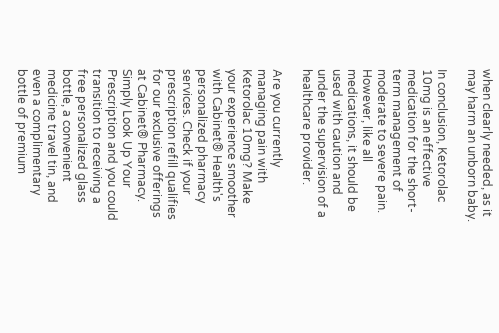when clearly needed, as it may harm an unborn baby.

In conclusion, Ketorolac 10mg is an effective medication for the short-term management of moderate to severe pain. However, like all medications, it should be used with caution and under the supervision of a healthcare provider.

Are you currently managing pain with Ketorolac 10mg? Make your experience smoother with Cabinet® Health's personalized pharmacy services. Check if your prescription refill qualifies for our exclusive offerings at Cabinet® Pharmacy. Simply Look Up Your Prescription and you could transition to receiving a free personalized glass bottle, a convenient medicine travel tin, and even a complimentary bottle of premium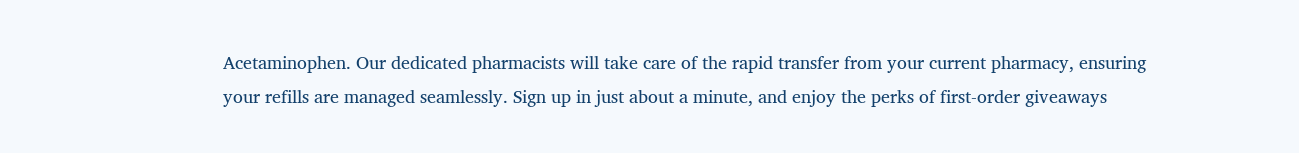Acetaminophen. Our dedicated pharmacists will take care of the rapid transfer from your current pharmacy, ensuring your refills are managed seamlessly. Sign up in just about a minute, and enjoy the perks of first-order giveaways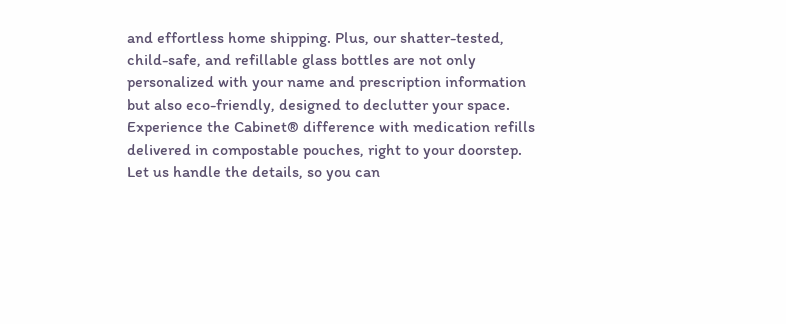and effortless home shipping. Plus, our shatter-tested, child-safe, and refillable glass bottles are not only personalized with your name and prescription information but also eco-friendly, designed to declutter your space. Experience the Cabinet® difference with medication refills delivered in compostable pouches, right to your doorstep. Let us handle the details, so you can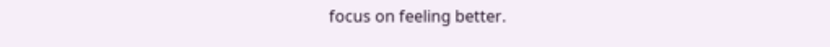focus on feeling better.